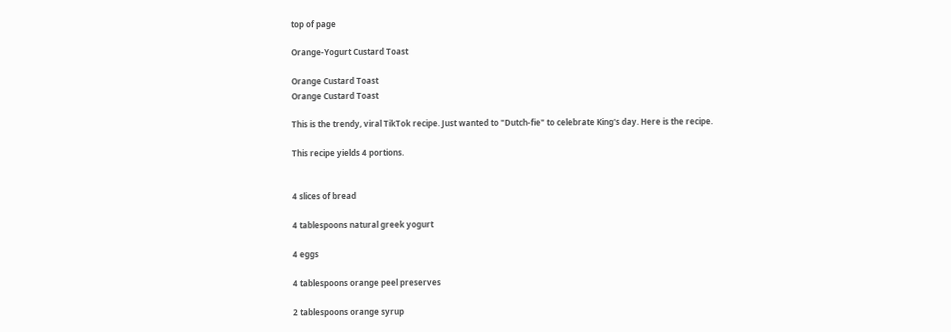top of page

Orange-Yogurt Custard Toast

Orange Custard Toast
Orange Custard Toast

This is the trendy, viral TikTok recipe. Just wanted to "Dutch-fie" to celebrate King's day. Here is the recipe.

This recipe yields 4 portions.


4 slices of bread

4 tablespoons natural greek yogurt

4 eggs

4 tablespoons orange peel preserves

2 tablespoons orange syrup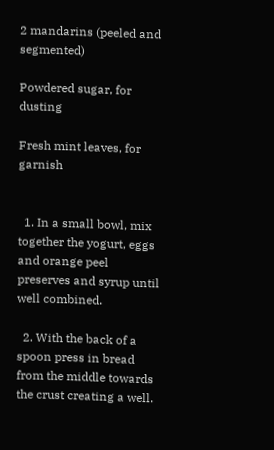2 mandarins (peeled and segmented)

Powdered sugar, for dusting

Fresh mint leaves, for garnish


  1. In a small bowl, mix together the yogurt, eggs and orange peel preserves and syrup until well combined.

  2. With the back of a spoon press in bread from the middle towards the crust creating a well.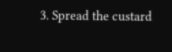3. Spread the custard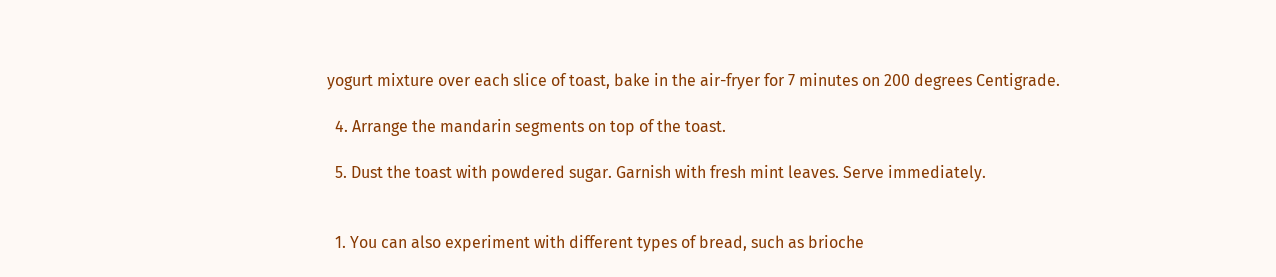yogurt mixture over each slice of toast, bake in the air-fryer for 7 minutes on 200 degrees Centigrade.

  4. Arrange the mandarin segments on top of the toast.

  5. Dust the toast with powdered sugar. Garnish with fresh mint leaves. Serve immediately.


  1. You can also experiment with different types of bread, such as brioche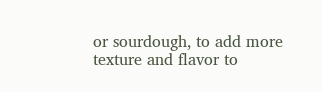or sourdough, to add more texture and flavor to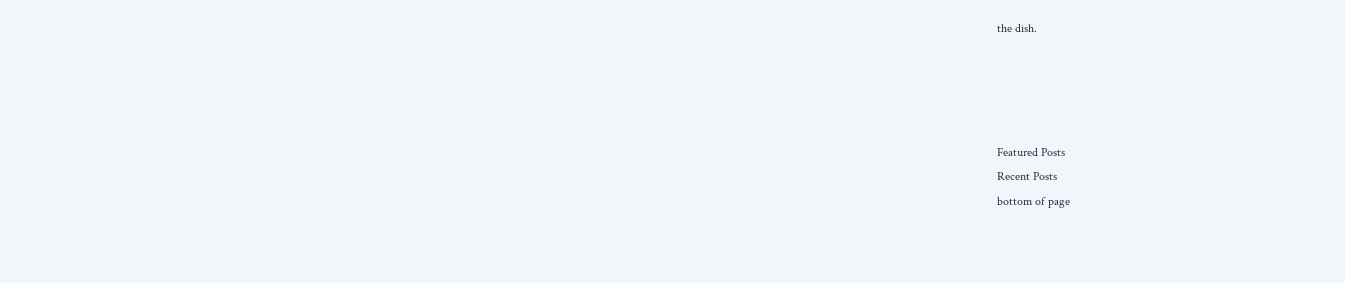the dish.




Featured Posts
Recent Posts
bottom of page